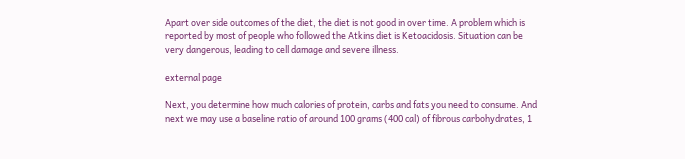Apart over side outcomes of the diet, the diet is not good in over time. A problem which is reported by most of people who followed the Atkins diet is Ketoacidosis. Situation can be very dangerous, leading to cell damage and severe illness.

external page

Next, you determine how much calories of protein, carbs and fats you need to consume. And next we may use a baseline ratio of around 100 grams (400 cal) of fibrous carbohydrates, 1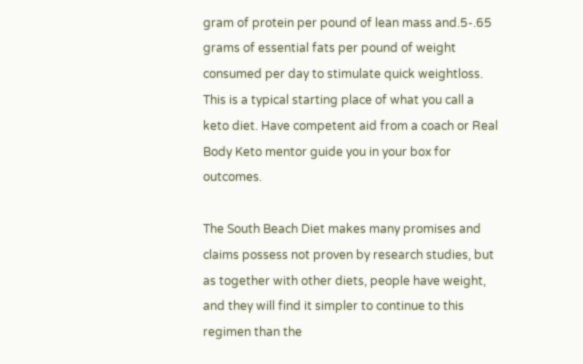gram of protein per pound of lean mass and.5-.65 grams of essential fats per pound of weight consumed per day to stimulate quick weightloss. This is a typical starting place of what you call a keto diet. Have competent aid from a coach or Real Body Keto mentor guide you in your box for outcomes.

The South Beach Diet makes many promises and claims possess not proven by research studies, but as together with other diets, people have weight, and they will find it simpler to continue to this regimen than the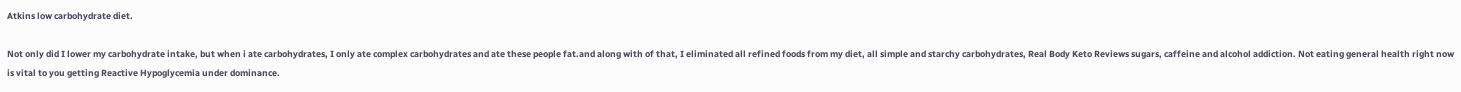Atkins low carbohydrate diet.

Not only did I lower my carbohydrate intake, but when i ate carbohydrates, I only ate complex carbohydrates and ate these people fat.and along with of that, I eliminated all refined foods from my diet, all simple and starchy carbohydrates, Real Body Keto Reviews sugars, caffeine and alcohol addiction. Not eating general health right now is vital to you getting Reactive Hypoglycemia under dominance.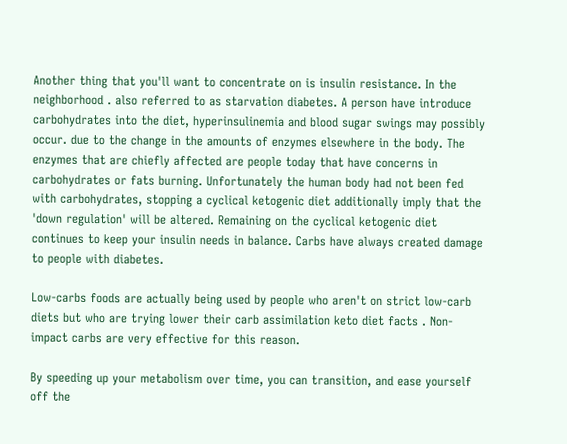Another thing that you'll want to concentrate on is insulin resistance. In the neighborhood . also referred to as starvation diabetes. A person have introduce carbohydrates into the diet, hyperinsulinemia and blood sugar swings may possibly occur. due to the change in the amounts of enzymes elsewhere in the body. The enzymes that are chiefly affected are people today that have concerns in carbohydrates or fats burning. Unfortunately the human body had not been fed with carbohydrates, stopping a cyclical ketogenic diet additionally imply that the 'down regulation' will be altered. Remaining on the cyclical ketogenic diet continues to keep your insulin needs in balance. Carbs have always created damage to people with diabetes.

Low-carbs foods are actually being used by people who aren't on strict low-carb diets but who are trying lower their carb assimilation keto diet facts . Non-impact carbs are very effective for this reason.

By speeding up your metabolism over time, you can transition, and ease yourself off the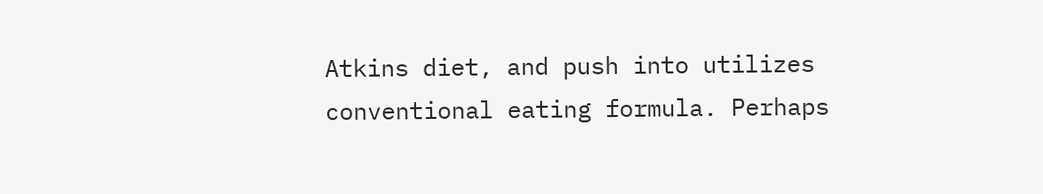Atkins diet, and push into utilizes conventional eating formula. Perhaps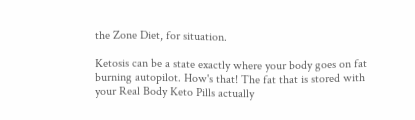the Zone Diet, for situation.

Ketosis can be a state exactly where your body goes on fat burning autopilot. How's that! The fat that is stored with your Real Body Keto Pills actually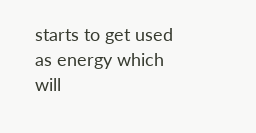starts to get used as energy which will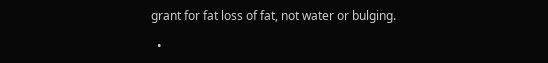grant for fat loss of fat, not water or bulging.

  •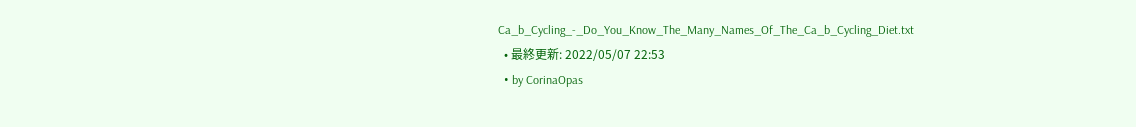Ca_b_Cycling_-_Do_You_Know_The_Many_Names_Of_The_Ca_b_Cycling_Diet.txt
  • 最終更新: 2022/05/07 22:53
  • by CorinaOpas